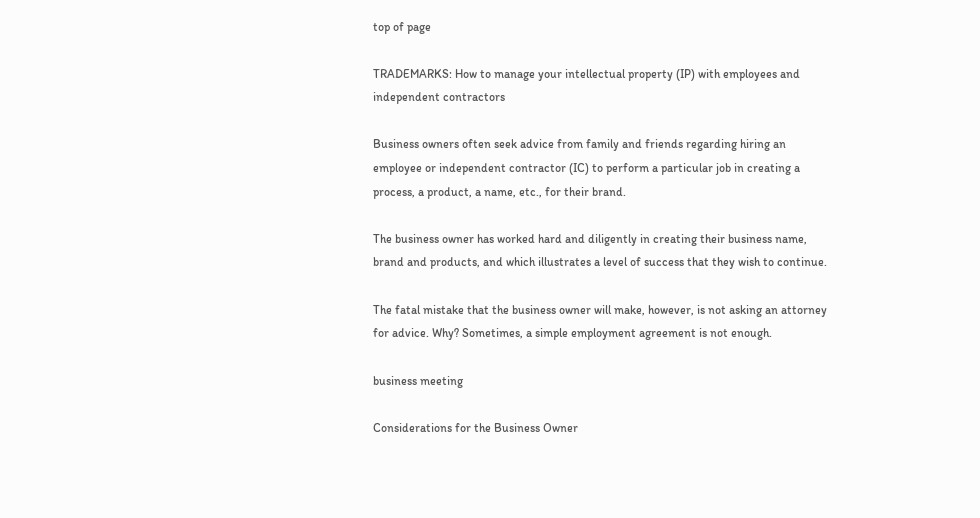top of page

TRADEMARKS: How to manage your intellectual property (IP) with employees and independent contractors

Business owners often seek advice from family and friends regarding hiring an employee or independent contractor (IC) to perform a particular job in creating a process, a product, a name, etc., for their brand.

The business owner has worked hard and diligently in creating their business name, brand and products, and which illustrates a level of success that they wish to continue.

The fatal mistake that the business owner will make, however, is not asking an attorney for advice. Why? Sometimes, a simple employment agreement is not enough.

business meeting

Considerations for the Business Owner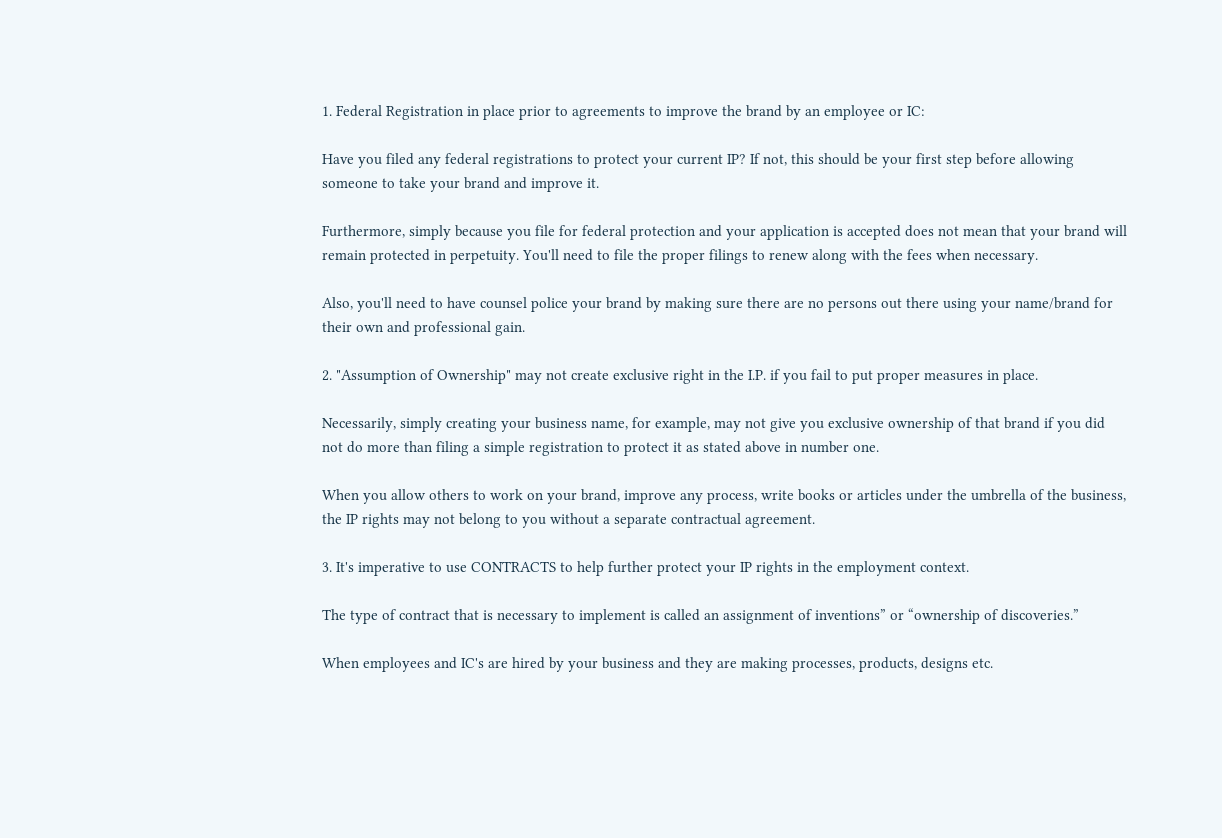1. Federal Registration in place prior to agreements to improve the brand by an employee or IC:

Have you filed any federal registrations to protect your current IP? If not, this should be your first step before allowing someone to take your brand and improve it.

Furthermore, simply because you file for federal protection and your application is accepted does not mean that your brand will remain protected in perpetuity. You'll need to file the proper filings to renew along with the fees when necessary.

Also, you'll need to have counsel police your brand by making sure there are no persons out there using your name/brand for their own and professional gain.

2. "Assumption of Ownership" may not create exclusive right in the I.P. if you fail to put proper measures in place.

Necessarily, simply creating your business name, for example, may not give you exclusive ownership of that brand if you did not do more than filing a simple registration to protect it as stated above in number one.

When you allow others to work on your brand, improve any process, write books or articles under the umbrella of the business, the IP rights may not belong to you without a separate contractual agreement.

3. It's imperative to use CONTRACTS to help further protect your IP rights in the employment context.

The type of contract that is necessary to implement is called an assignment of inventions” or “ownership of discoveries.”

When employees and IC's are hired by your business and they are making processes, products, designs etc.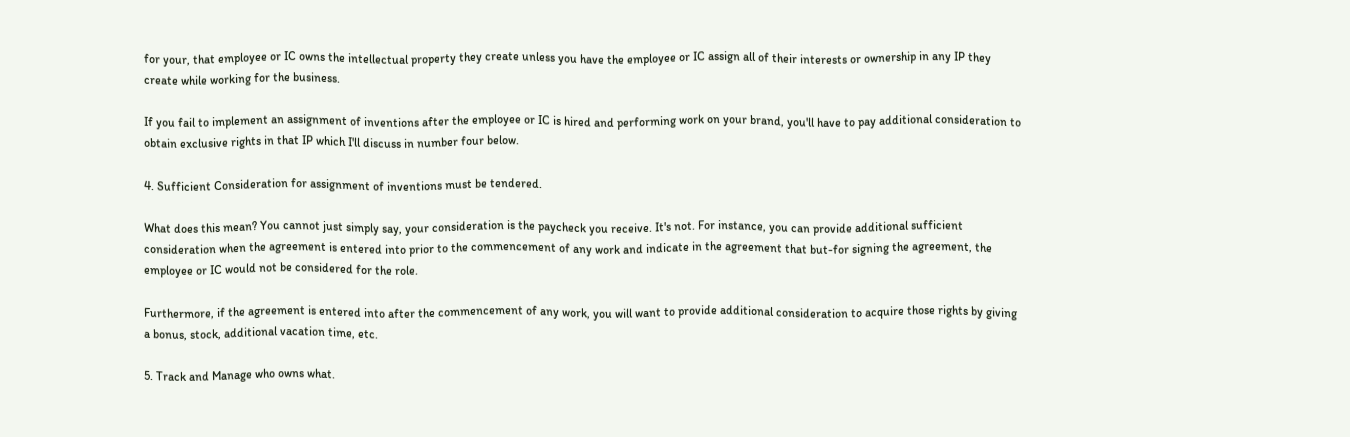for your, that employee or IC owns the intellectual property they create unless you have the employee or IC assign all of their interests or ownership in any IP they create while working for the business.

If you fail to implement an assignment of inventions after the employee or IC is hired and performing work on your brand, you'll have to pay additional consideration to obtain exclusive rights in that IP which I'll discuss in number four below.

4. Sufficient Consideration for assignment of inventions must be tendered.

What does this mean? You cannot just simply say, your consideration is the paycheck you receive. It's not. For instance, you can provide additional sufficient consideration when the agreement is entered into prior to the commencement of any work and indicate in the agreement that but-for signing the agreement, the employee or IC would not be considered for the role.

Furthermore, if the agreement is entered into after the commencement of any work, you will want to provide additional consideration to acquire those rights by giving a bonus, stock, additional vacation time, etc.

5. Track and Manage who owns what.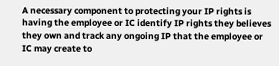A necessary component to protecting your IP rights is having the employee or IC identify IP rights they believes they own and track any ongoing IP that the employee or IC may create to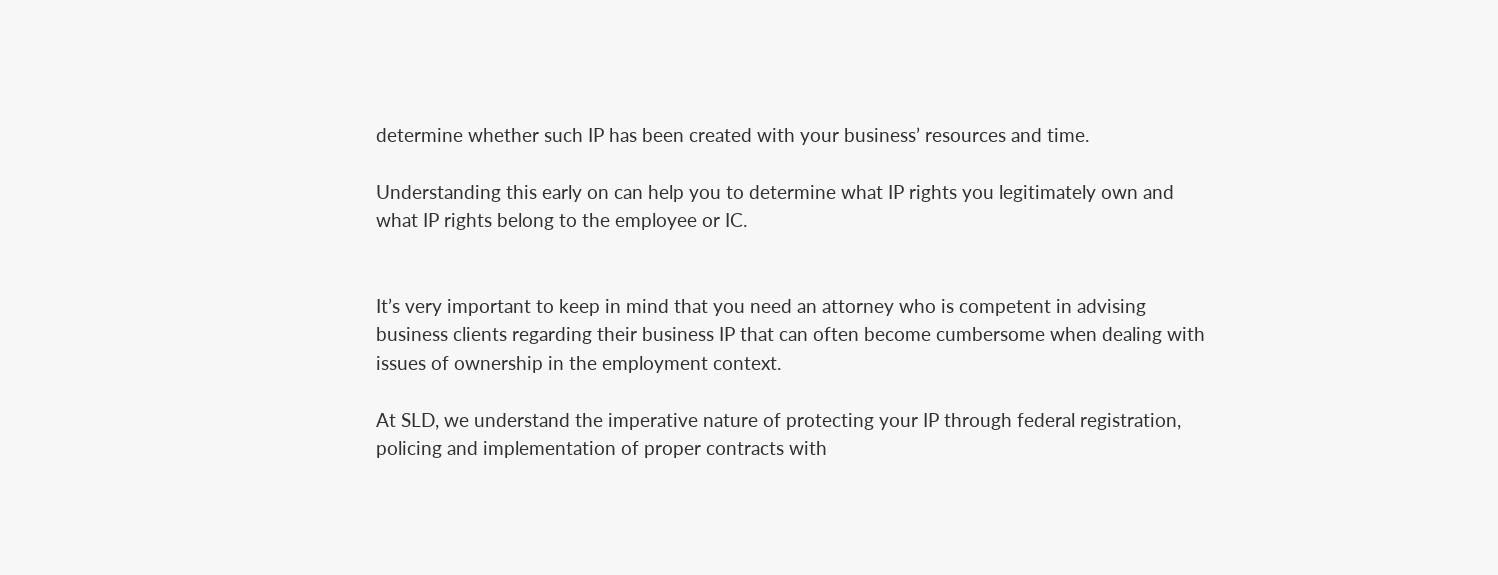determine whether such IP has been created with your business’ resources and time.

Understanding this early on can help you to determine what IP rights you legitimately own and what IP rights belong to the employee or IC.


It’s very important to keep in mind that you need an attorney who is competent in advising business clients regarding their business IP that can often become cumbersome when dealing with issues of ownership in the employment context.

At SLD, we understand the imperative nature of protecting your IP through federal registration, policing and implementation of proper contracts with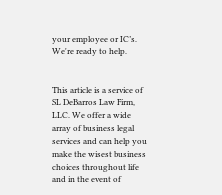your employee or IC’s. We're ready to help.


This article is a service of SL DeBarros Law Firm, LLC. We offer a wide array of business legal services and can help you make the wisest business choices throughout life and in the event of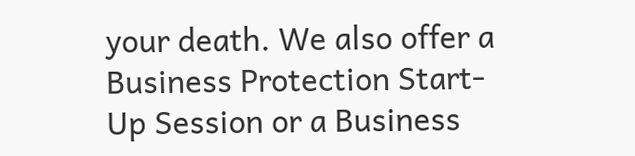your death. We also offer a Business Protection Start-Up Session or a Business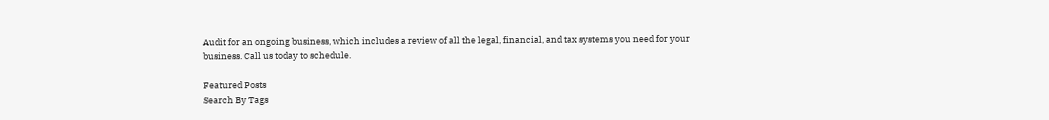Audit for an ongoing business, which includes a review of all the legal, financial, and tax systems you need for your business. Call us today to schedule.

Featured Posts
Search By Tags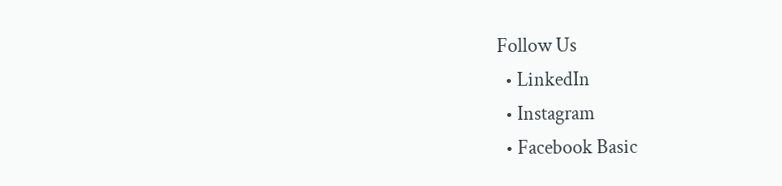Follow Us
  • LinkedIn
  • Instagram
  • Facebook Basic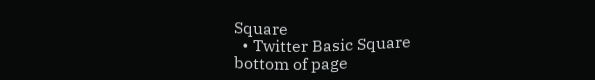Square
  • Twitter Basic Square
bottom of page